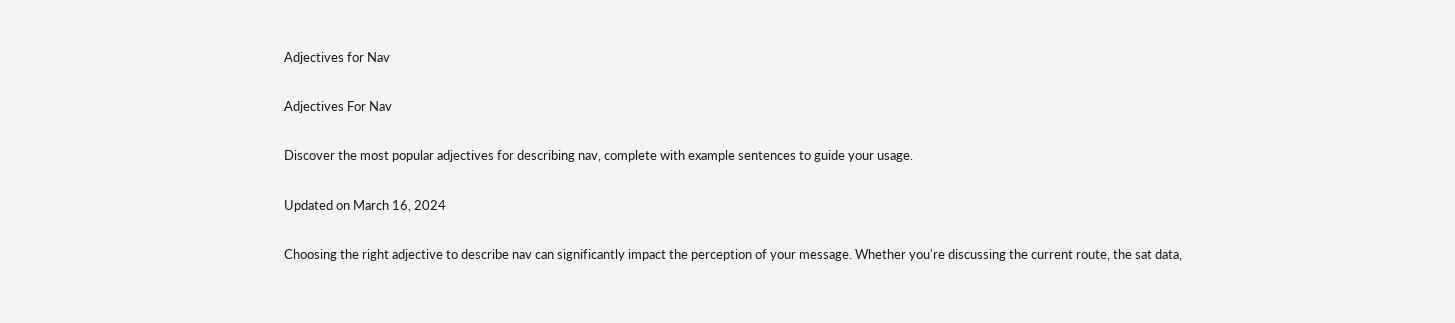Adjectives for Nav

Adjectives For Nav

Discover the most popular adjectives for describing nav, complete with example sentences to guide your usage.

Updated on March 16, 2024

Choosing the right adjective to describe nav can significantly impact the perception of your message. Whether you're discussing the current route, the sat data,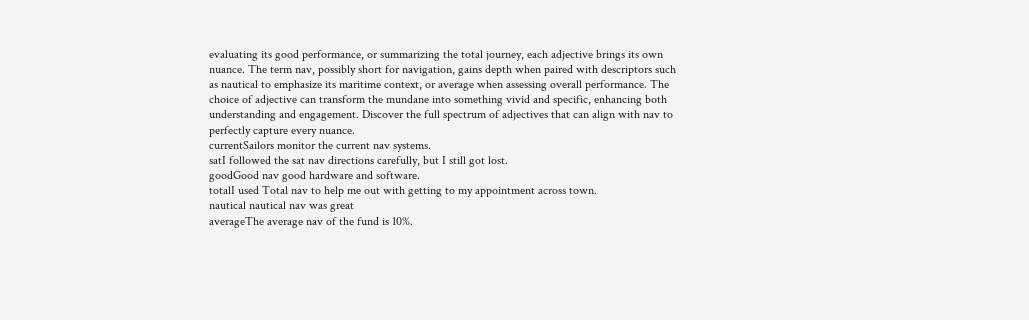evaluating its good performance, or summarizing the total journey, each adjective brings its own nuance. The term nav, possibly short for navigation, gains depth when paired with descriptors such as nautical to emphasize its maritime context, or average when assessing overall performance. The choice of adjective can transform the mundane into something vivid and specific, enhancing both understanding and engagement. Discover the full spectrum of adjectives that can align with nav to perfectly capture every nuance.
currentSailors monitor the current nav systems.
satI followed the sat nav directions carefully, but I still got lost.
goodGood nav good hardware and software.
totalI used Total nav to help me out with getting to my appointment across town.
nautical nautical nav was great
averageThe average nav of the fund is 10%.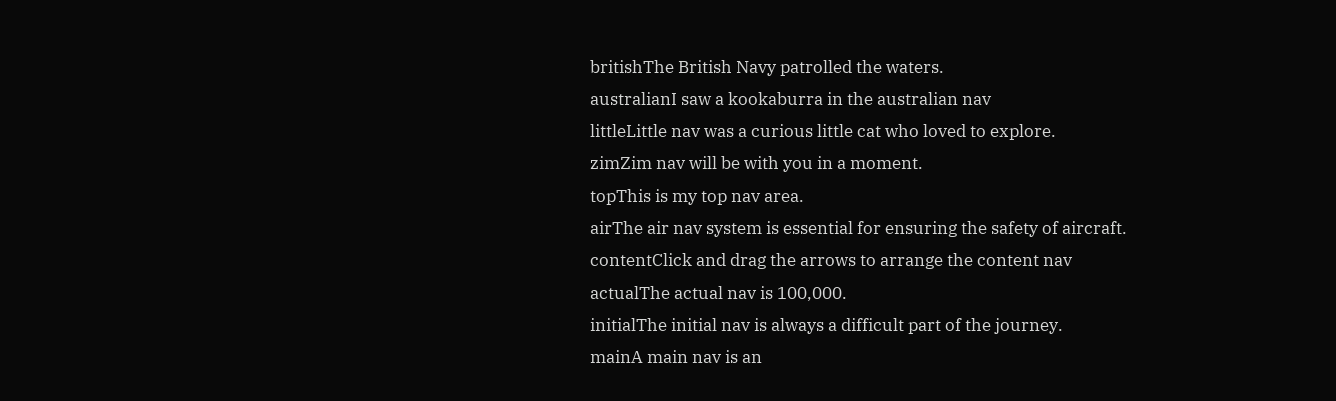britishThe British Navy patrolled the waters.
australianI saw a kookaburra in the australian nav
littleLittle nav was a curious little cat who loved to explore.
zimZim nav will be with you in a moment.
topThis is my top nav area.
airThe air nav system is essential for ensuring the safety of aircraft.
contentClick and drag the arrows to arrange the content nav
actualThe actual nav is 100,000.
initialThe initial nav is always a difficult part of the journey.
mainA main nav is an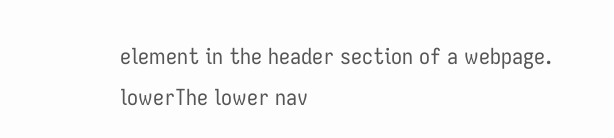element in the header section of a webpage.
lowerThe lower nav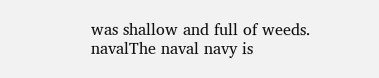was shallow and full of weeds.
navalThe naval navy is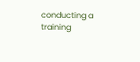conducting a training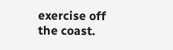exercise off the coast.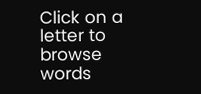Click on a letter to browse words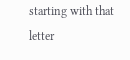starting with that letter